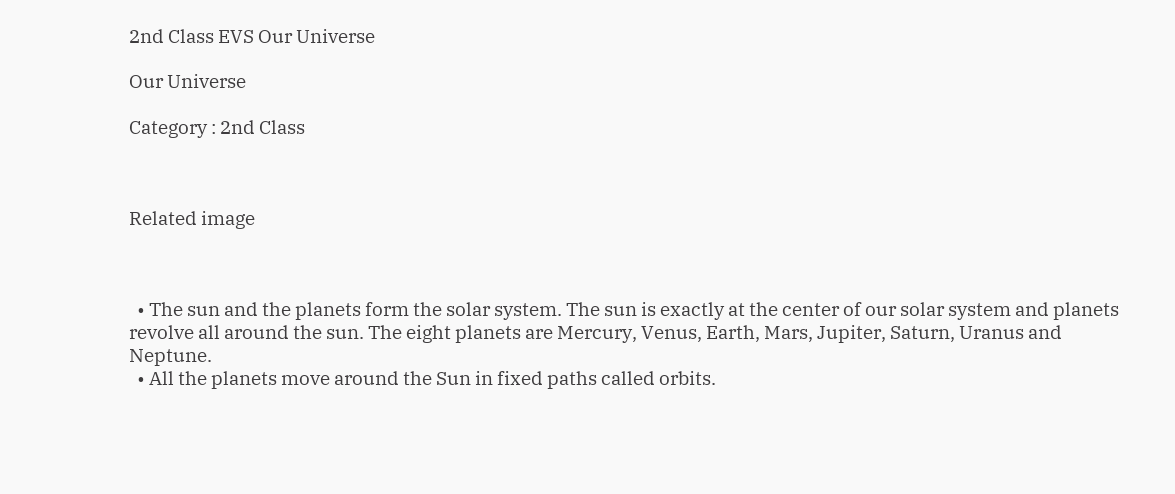2nd Class EVS Our Universe

Our Universe

Category : 2nd Class



Related image



  • The sun and the planets form the solar system. The sun is exactly at the center of our solar system and planets revolve all around the sun. The eight planets are Mercury, Venus, Earth, Mars, Jupiter, Saturn, Uranus and Neptune.
  • All the planets move around the Sun in fixed paths called orbits.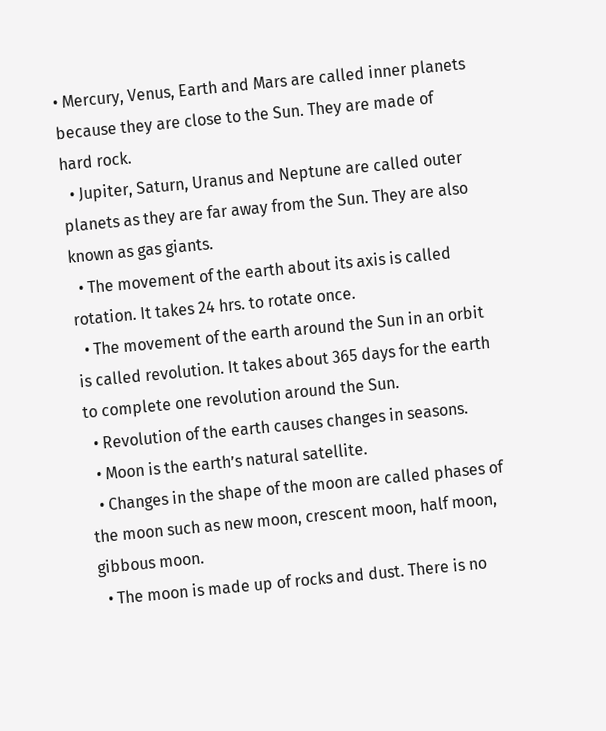• Mercury, Venus, Earth and Mars are called inner planets because they are close to the Sun. They are made of hard rock.
  • Jupiter, Saturn, Uranus and Neptune are called outer planets as they are far away from the Sun. They are also known as gas giants.
  • The movement of the earth about its axis is called rotation. It takes 24 hrs. to rotate once.
  • The movement of the earth around the Sun in an orbit is called revolution. It takes about 365 days for the earth to complete one revolution around the Sun.
  • Revolution of the earth causes changes in seasons.
  • Moon is the earth’s natural satellite.
  • Changes in the shape of the moon are called phases of the moon such as new moon, crescent moon, half moon, gibbous moon.
  • The moon is made up of rocks and dust. There is no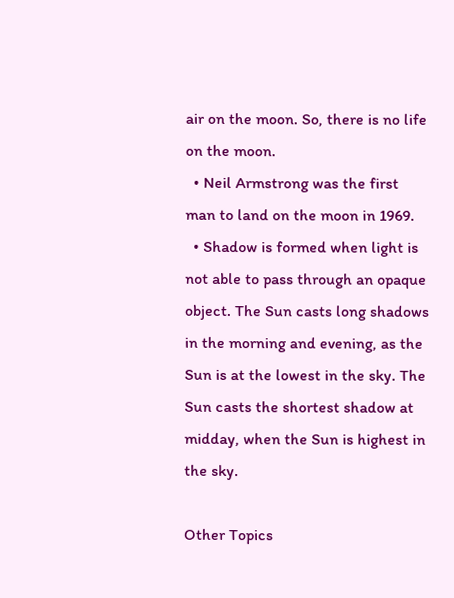air on the moon. So, there is no life on the moon.
  • Neil Armstrong was the first man to land on the moon in 1969.
  • Shadow is formed when light is not able to pass through an opaque object. The Sun casts long shadows in the morning and evening, as the Sun is at the lowest in the sky. The Sun casts the shortest shadow at midday, when the Sun is highest in the sky.

Other Topics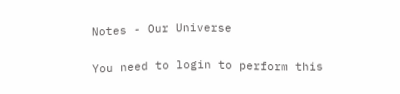Notes - Our Universe

You need to login to perform this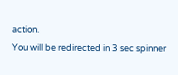action.
You will be redirected in 3 sec spinner